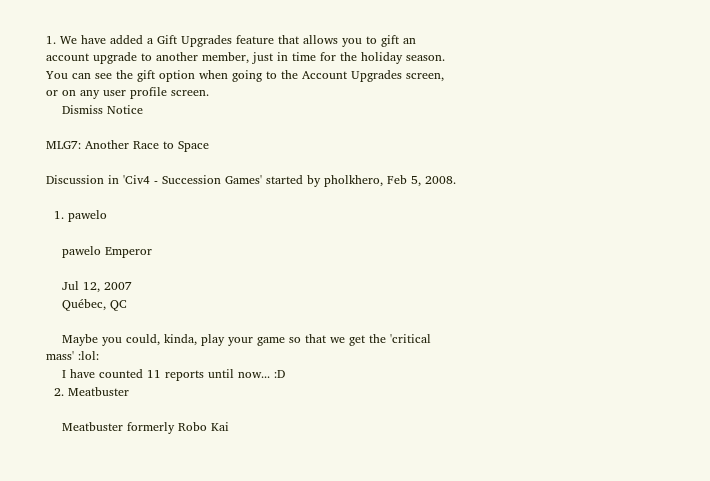1. We have added a Gift Upgrades feature that allows you to gift an account upgrade to another member, just in time for the holiday season. You can see the gift option when going to the Account Upgrades screen, or on any user profile screen.
    Dismiss Notice

MLG7: Another Race to Space

Discussion in 'Civ4 - Succession Games' started by pholkhero, Feb 5, 2008.

  1. pawelo

    pawelo Emperor

    Jul 12, 2007
    Québec, QC

    Maybe you could, kinda, play your game so that we get the 'critical mass' :lol:
    I have counted 11 reports until now... :D
  2. Meatbuster

    Meatbuster formerly Robo Kai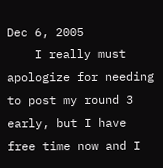Dec 6, 2005
    I really must apologize for needing to post my round 3 early, but I have free time now and I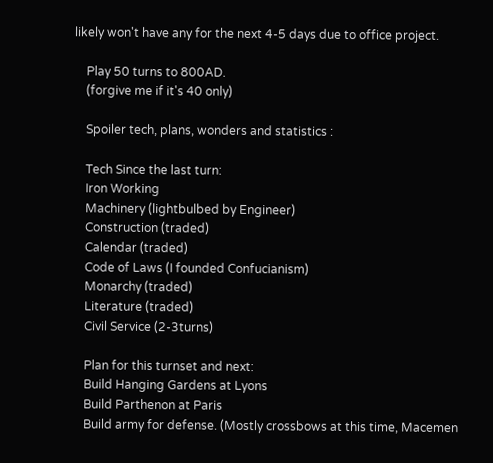likely won't have any for the next 4-5 days due to office project.

    Play 50 turns to 800AD.
    (forgive me if it's 40 only)

    Spoiler tech, plans, wonders and statistics :

    Tech Since the last turn:
    Iron Working
    Machinery (lightbulbed by Engineer)
    Construction (traded)
    Calendar (traded)
    Code of Laws (I founded Confucianism)
    Monarchy (traded)
    Literature (traded)
    Civil Service (2-3turns)

    Plan for this turnset and next:
    Build Hanging Gardens at Lyons
    Build Parthenon at Paris
    Build army for defense. (Mostly crossbows at this time, Macemen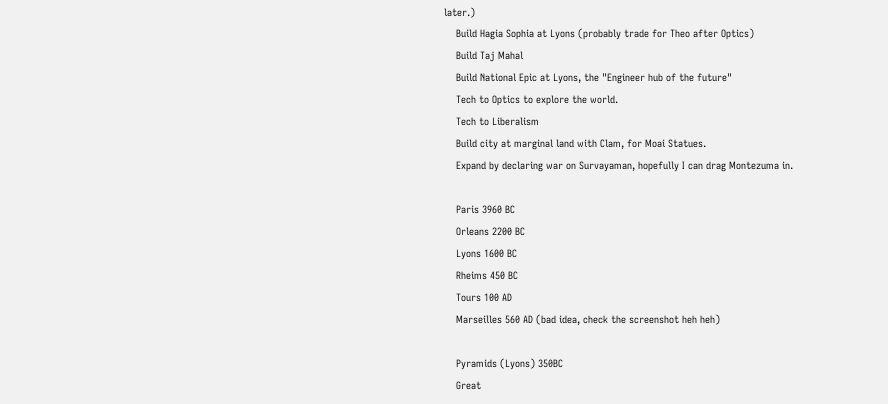later.)
    Build Hagia Sophia at Lyons (probably trade for Theo after Optics)
    Build Taj Mahal
    Build National Epic at Lyons, the "Engineer hub of the future"
    Tech to Optics to explore the world.
    Tech to Liberalism
    Build city at marginal land with Clam, for Moai Statues.
    Expand by declaring war on Survayaman, hopefully I can drag Montezuma in.

    Paris 3960 BC
    Orleans 2200 BC
    Lyons 1600 BC
    Rheims 450 BC
    Tours 100 AD
    Marseilles 560 AD (bad idea, check the screenshot heh heh)

    Pyramids (Lyons) 350BC
    Great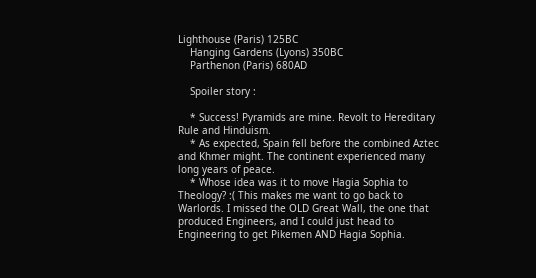Lighthouse (Paris) 125BC
    Hanging Gardens (Lyons) 350BC
    Parthenon (Paris) 680AD

    Spoiler story :

    * Success! Pyramids are mine. Revolt to Hereditary Rule and Hinduism.
    * As expected, Spain fell before the combined Aztec and Khmer might. The continent experienced many long years of peace.
    * Whose idea was it to move Hagia Sophia to Theology? :( This makes me want to go back to Warlords. I missed the OLD Great Wall, the one that produced Engineers, and I could just head to Engineering to get Pikemen AND Hagia Sophia.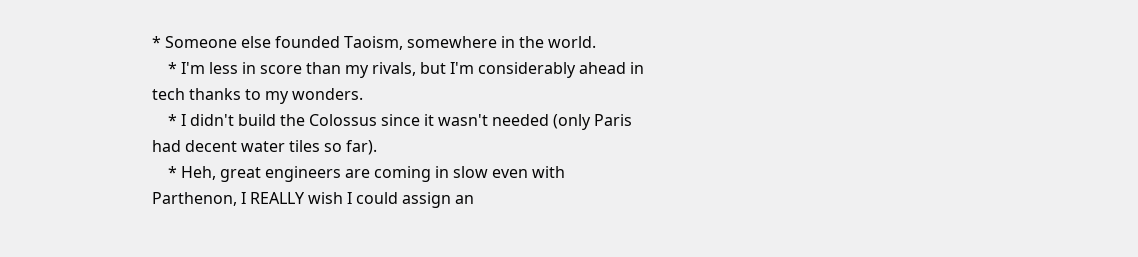* Someone else founded Taoism, somewhere in the world.
    * I'm less in score than my rivals, but I'm considerably ahead in tech thanks to my wonders.
    * I didn't build the Colossus since it wasn't needed (only Paris had decent water tiles so far).
    * Heh, great engineers are coming in slow even with Parthenon, I REALLY wish I could assign an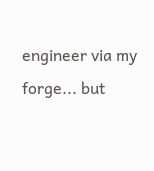engineer via my forge... but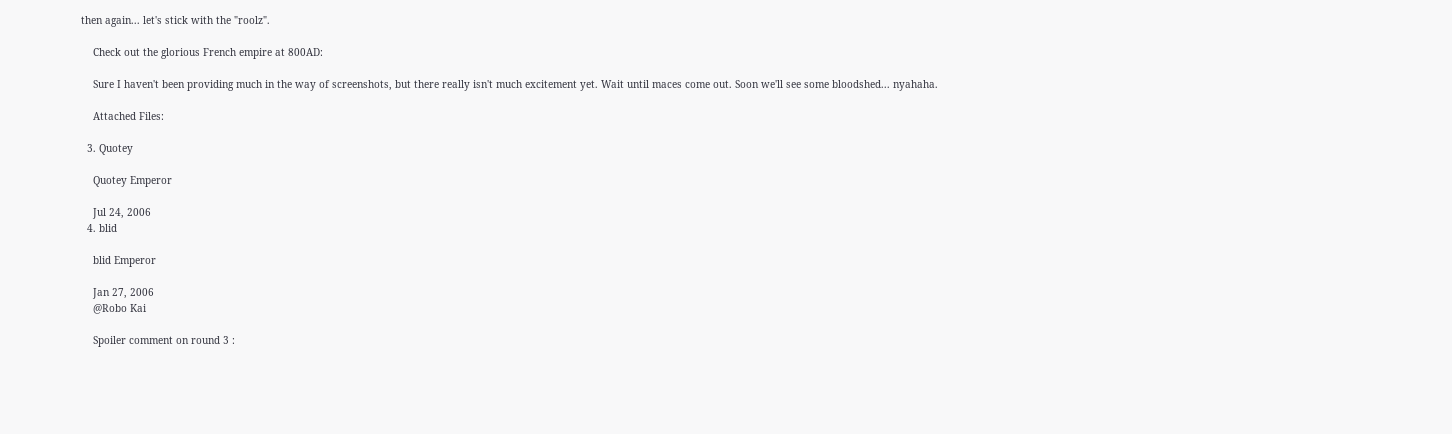then again... let's stick with the "roolz".

    Check out the glorious French empire at 800AD:

    Sure I haven't been providing much in the way of screenshots, but there really isn't much excitement yet. Wait until maces come out. Soon we'll see some bloodshed... nyahaha.

    Attached Files:

  3. Quotey

    Quotey Emperor

    Jul 24, 2006
  4. blid

    blid Emperor

    Jan 27, 2006
    @Robo Kai

    Spoiler comment on round 3 :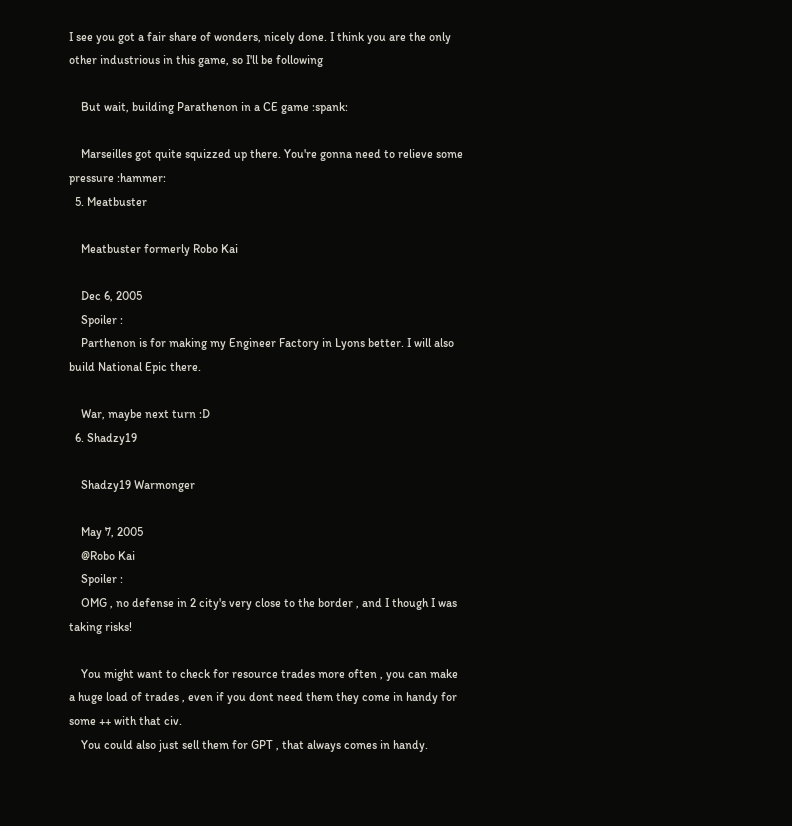I see you got a fair share of wonders, nicely done. I think you are the only other industrious in this game, so I'll be following

    But wait, building Parathenon in a CE game :spank:

    Marseilles got quite squizzed up there. You're gonna need to relieve some pressure :hammer:
  5. Meatbuster

    Meatbuster formerly Robo Kai

    Dec 6, 2005
    Spoiler :
    Parthenon is for making my Engineer Factory in Lyons better. I will also build National Epic there.

    War, maybe next turn :D
  6. Shadzy19

    Shadzy19 Warmonger

    May 7, 2005
    @Robo Kai
    Spoiler :
    OMG , no defense in 2 city's very close to the border , and I though I was taking risks!

    You might want to check for resource trades more often , you can make a huge load of trades , even if you dont need them they come in handy for some ++ with that civ.
    You could also just sell them for GPT , that always comes in handy.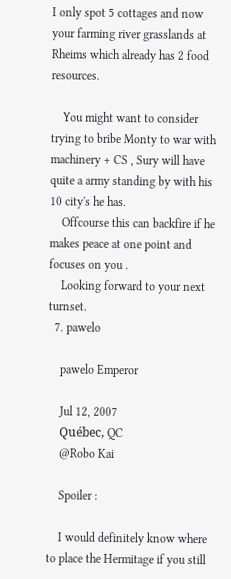I only spot 5 cottages and now your farming river grasslands at Rheims which already has 2 food resources.

    You might want to consider trying to bribe Monty to war with machinery + CS , Sury will have quite a army standing by with his 10 city's he has.
    Offcourse this can backfire if he makes peace at one point and focuses on you .
    Looking forward to your next turnset.
  7. pawelo

    pawelo Emperor

    Jul 12, 2007
    Québec, QC
    @Robo Kai

    Spoiler :

    I would definitely know where to place the Hermitage if you still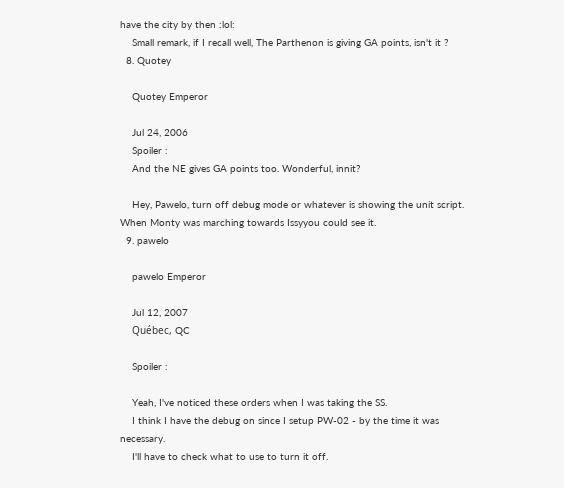have the city by then :lol:
    Small remark, if I recall well, The Parthenon is giving GA points, isn't it ?
  8. Quotey

    Quotey Emperor

    Jul 24, 2006
    Spoiler :
    And the NE gives GA points too. Wonderful, innit?

    Hey, Pawelo, turn off debug mode or whatever is showing the unit script. When Monty was marching towards Issyyou could see it.
  9. pawelo

    pawelo Emperor

    Jul 12, 2007
    Québec, QC

    Spoiler :

    Yeah, I've noticed these orders when I was taking the SS.
    I think I have the debug on since I setup PW-02 - by the time it was necessary.
    I'll have to check what to use to turn it off.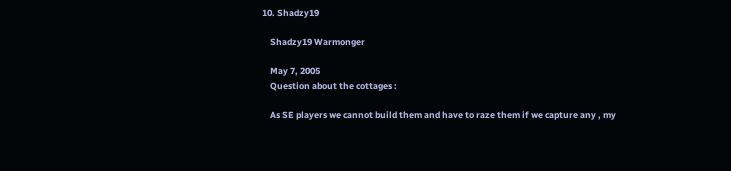10. Shadzy19

    Shadzy19 Warmonger

    May 7, 2005
    Question about the cottages :

    As SE players we cannot build them and have to raze them if we capture any , my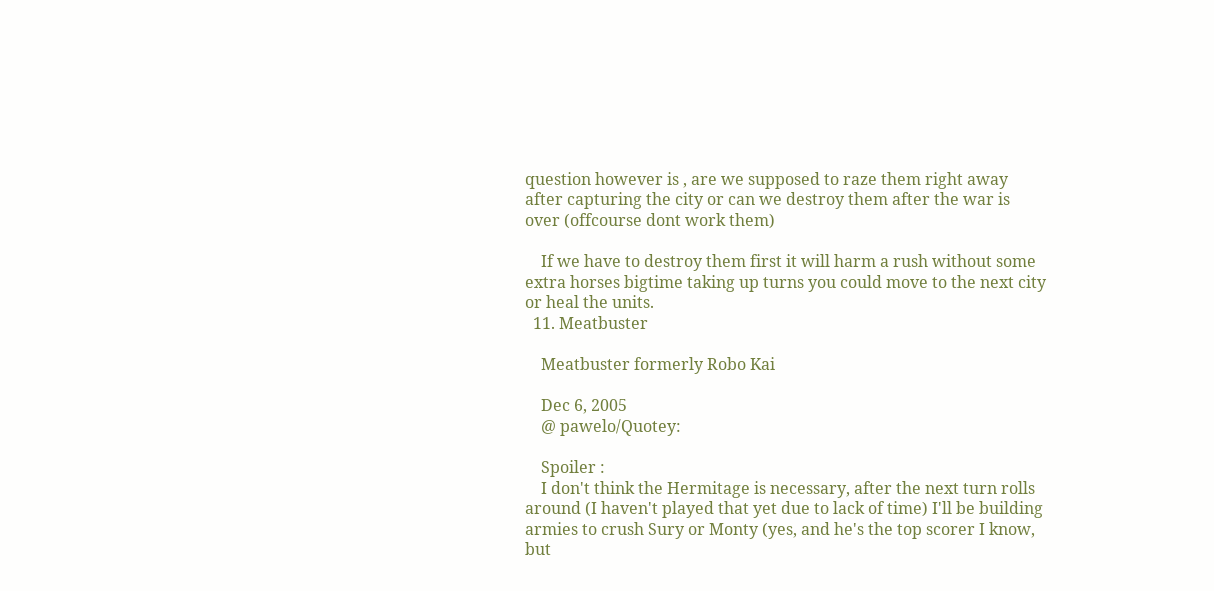question however is , are we supposed to raze them right away after capturing the city or can we destroy them after the war is over (offcourse dont work them)

    If we have to destroy them first it will harm a rush without some extra horses bigtime taking up turns you could move to the next city or heal the units.
  11. Meatbuster

    Meatbuster formerly Robo Kai

    Dec 6, 2005
    @ pawelo/Quotey:

    Spoiler :
    I don't think the Hermitage is necessary, after the next turn rolls around (I haven't played that yet due to lack of time) I'll be building armies to crush Sury or Monty (yes, and he's the top scorer I know, but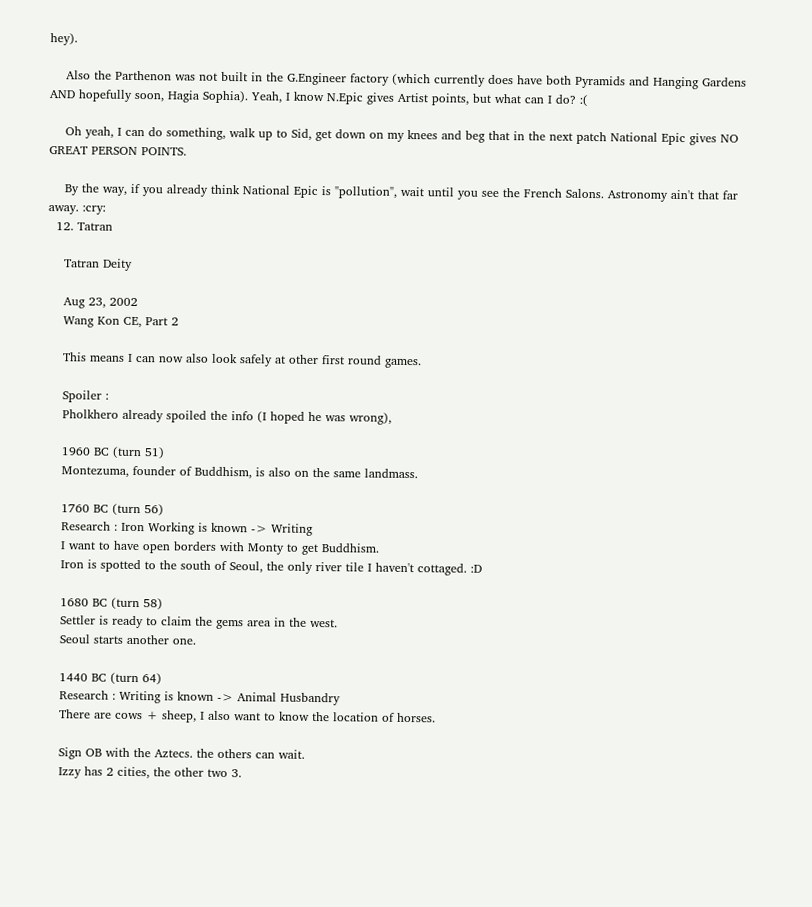hey).

    Also the Parthenon was not built in the G.Engineer factory (which currently does have both Pyramids and Hanging Gardens AND hopefully soon, Hagia Sophia). Yeah, I know N.Epic gives Artist points, but what can I do? :(

    Oh yeah, I can do something, walk up to Sid, get down on my knees and beg that in the next patch National Epic gives NO GREAT PERSON POINTS.

    By the way, if you already think National Epic is "pollution", wait until you see the French Salons. Astronomy ain't that far away. :cry:
  12. Tatran

    Tatran Deity

    Aug 23, 2002
    Wang Kon CE, Part 2

    This means I can now also look safely at other first round games.

    Spoiler :
    Pholkhero already spoiled the info (I hoped he was wrong),

    1960 BC (turn 51)
    Montezuma, founder of Buddhism, is also on the same landmass.

    1760 BC (turn 56)
    Research : Iron Working is known -> Writing
    I want to have open borders with Monty to get Buddhism.
    Iron is spotted to the south of Seoul, the only river tile I haven't cottaged. :D

    1680 BC (turn 58)
    Settler is ready to claim the gems area in the west.
    Seoul starts another one.

    1440 BC (turn 64)
    Research : Writing is known -> Animal Husbandry
    There are cows + sheep, I also want to know the location of horses.

    Sign OB with the Aztecs. the others can wait.
    Izzy has 2 cities, the other two 3.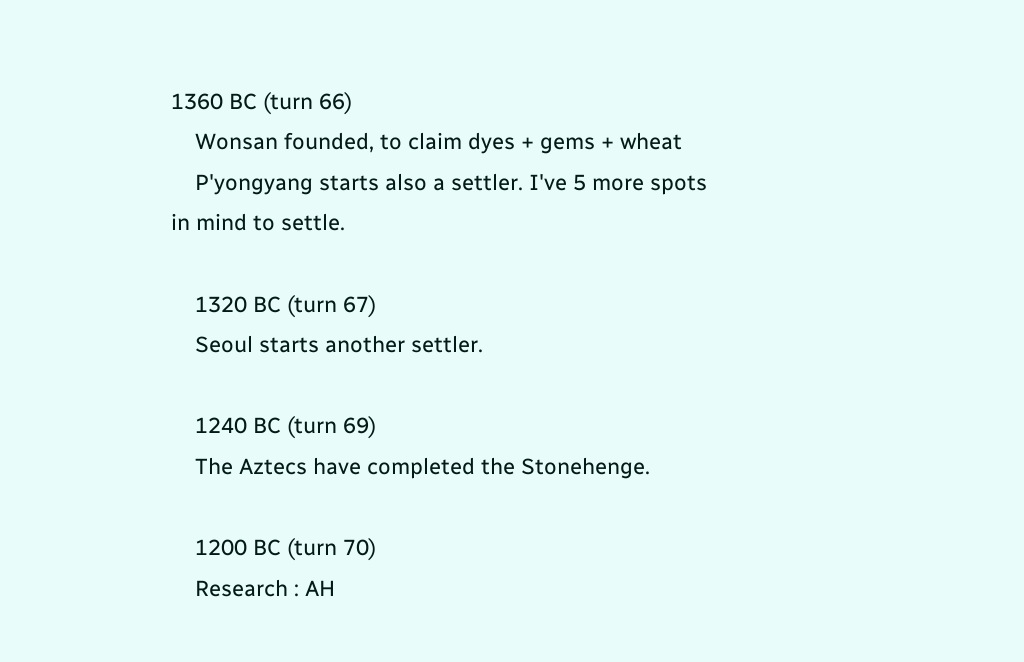1360 BC (turn 66)
    Wonsan founded, to claim dyes + gems + wheat
    P'yongyang starts also a settler. I've 5 more spots in mind to settle.

    1320 BC (turn 67)
    Seoul starts another settler.

    1240 BC (turn 69)
    The Aztecs have completed the Stonehenge.

    1200 BC (turn 70)
    Research : AH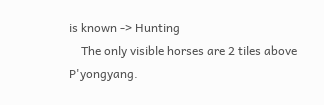is known -> Hunting
    The only visible horses are 2 tiles above P'yongyang.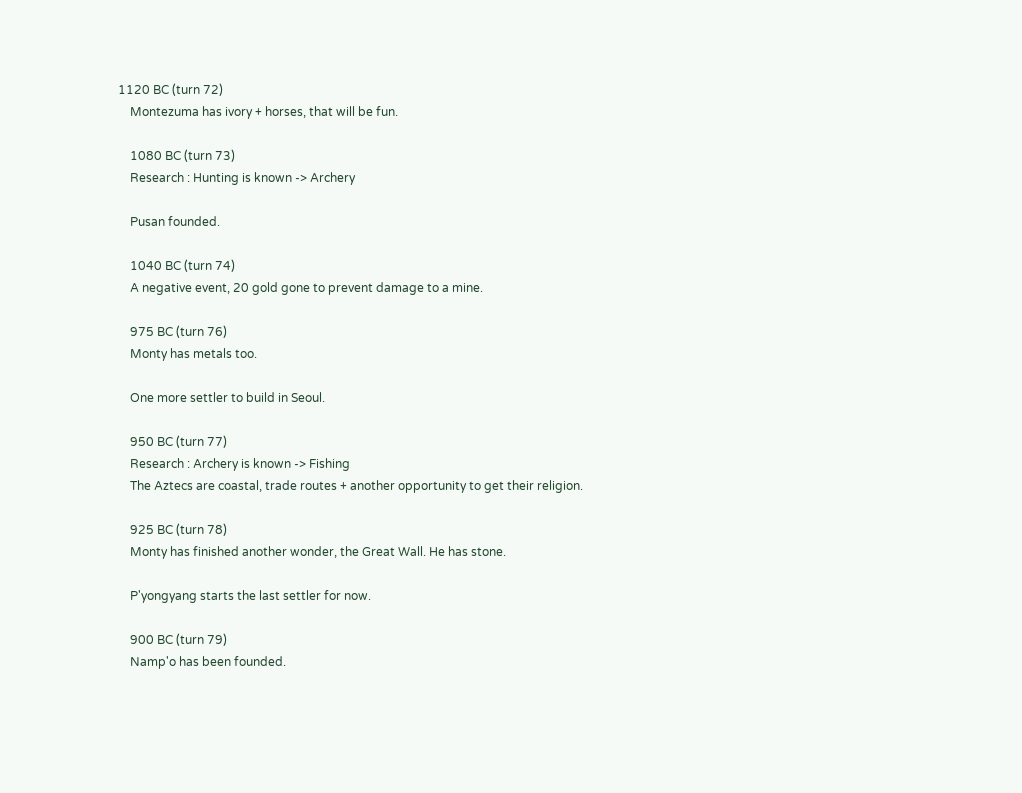1120 BC (turn 72)
    Montezuma has ivory + horses, that will be fun.

    1080 BC (turn 73)
    Research : Hunting is known -> Archery

    Pusan founded.

    1040 BC (turn 74)
    A negative event, 20 gold gone to prevent damage to a mine.

    975 BC (turn 76)
    Monty has metals too.

    One more settler to build in Seoul.

    950 BC (turn 77)
    Research : Archery is known -> Fishing
    The Aztecs are coastal, trade routes + another opportunity to get their religion.

    925 BC (turn 78)
    Monty has finished another wonder, the Great Wall. He has stone.

    P'yongyang starts the last settler for now.

    900 BC (turn 79)
    Namp'o has been founded.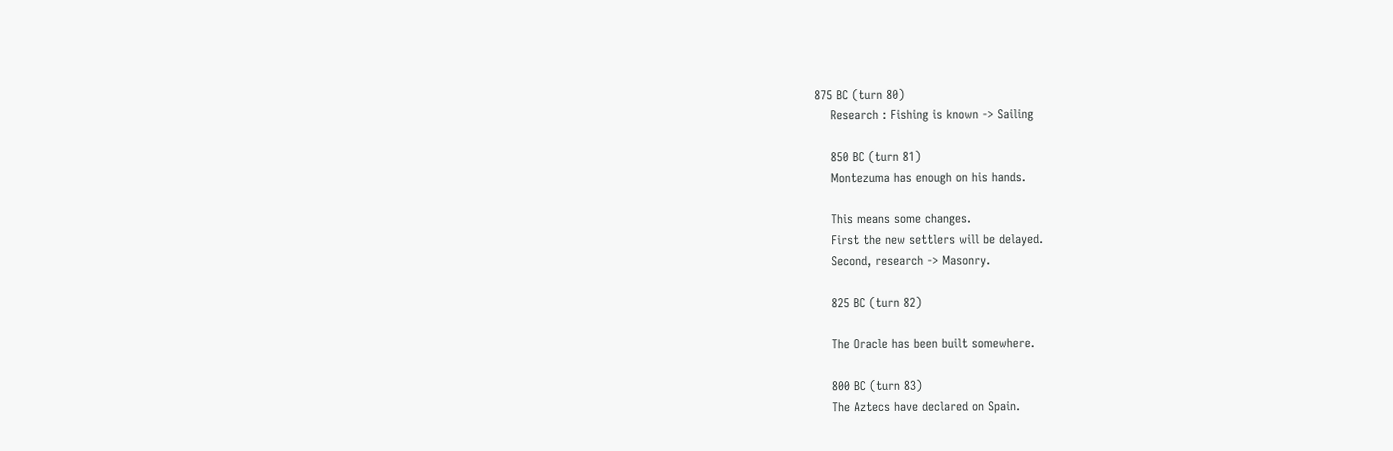875 BC (turn 80)
    Research : Fishing is known -> Sailing

    850 BC (turn 81)
    Montezuma has enough on his hands.

    This means some changes.
    First the new settlers will be delayed.
    Second, research -> Masonry.

    825 BC (turn 82)

    The Oracle has been built somewhere.

    800 BC (turn 83)
    The Aztecs have declared on Spain.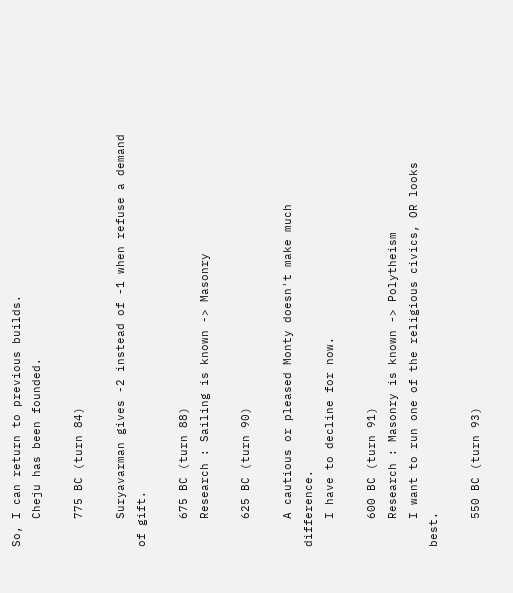So, I can return to previous builds.
    Cheju has been founded.

    775 BC (turn 84)

    Suryavarman gives -2 instead of -1 when refuse a demand of gift.

    675 BC (turn 88)
    Research : Sailing is known -> Masonry

    625 BC (turn 90)

    A cautious or pleased Monty doesn't make much difference.
    I have to decline for now.

    600 BC (turn 91)
    Research : Masonry is known -> Polytheism
    I want to run one of the religious civics, OR looks best.

    550 BC (turn 93)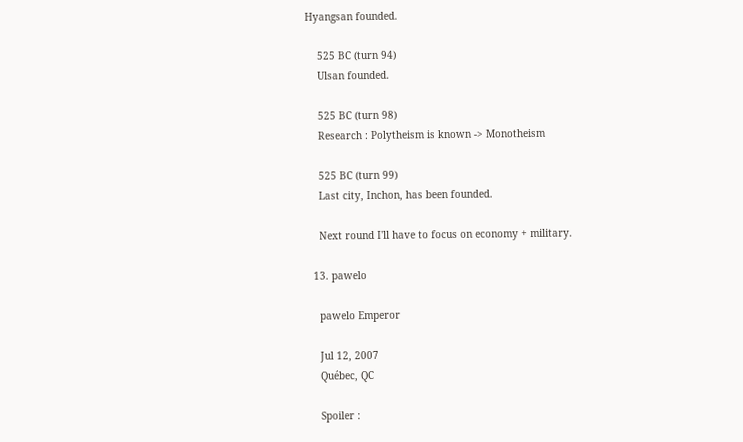Hyangsan founded.

    525 BC (turn 94)
    Ulsan founded.

    525 BC (turn 98)
    Research : Polytheism is known -> Monotheism

    525 BC (turn 99)
    Last city, Inchon, has been founded.

    Next round I'll have to focus on economy + military.

  13. pawelo

    pawelo Emperor

    Jul 12, 2007
    Québec, QC

    Spoiler :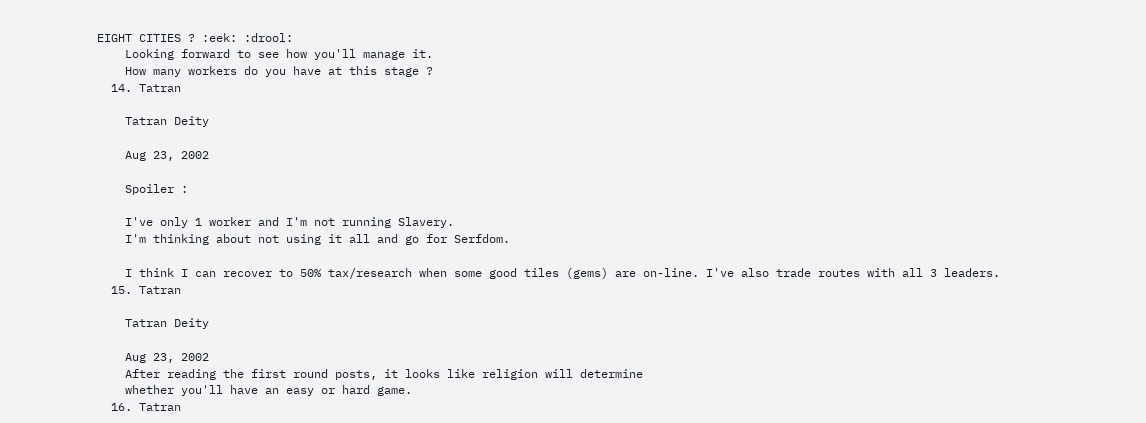EIGHT CITIES ? :eek: :drool:
    Looking forward to see how you'll manage it.
    How many workers do you have at this stage ?
  14. Tatran

    Tatran Deity

    Aug 23, 2002

    Spoiler :

    I've only 1 worker and I'm not running Slavery.
    I'm thinking about not using it all and go for Serfdom.

    I think I can recover to 50% tax/research when some good tiles (gems) are on-line. I've also trade routes with all 3 leaders.
  15. Tatran

    Tatran Deity

    Aug 23, 2002
    After reading the first round posts, it looks like religion will determine
    whether you'll have an easy or hard game.
  16. Tatran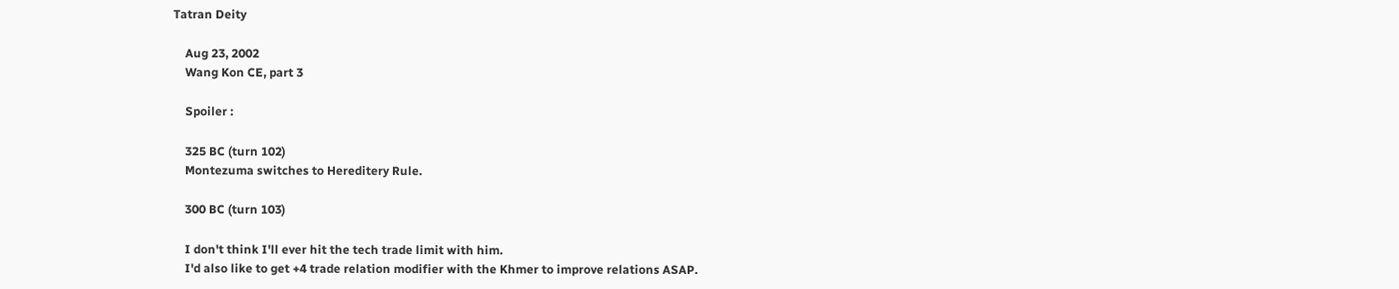Tatran Deity

    Aug 23, 2002
    Wang Kon CE, part 3

    Spoiler :

    325 BC (turn 102)
    Montezuma switches to Hereditery Rule.

    300 BC (turn 103)

    I don't think I'll ever hit the tech trade limit with him.
    I'd also like to get +4 trade relation modifier with the Khmer to improve relations ASAP.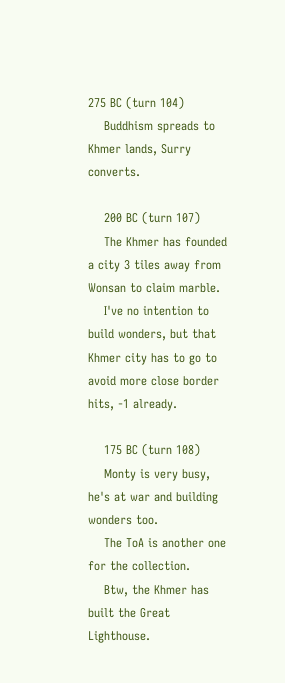275 BC (turn 104)
    Buddhism spreads to Khmer lands, Surry converts.

    200 BC (turn 107)
    The Khmer has founded a city 3 tiles away from Wonsan to claim marble.
    I've no intention to build wonders, but that Khmer city has to go to avoid more close border hits, -1 already.

    175 BC (turn 108)
    Monty is very busy, he's at war and building wonders too.
    The ToA is another one for the collection.
    Btw, the Khmer has built the Great Lighthouse.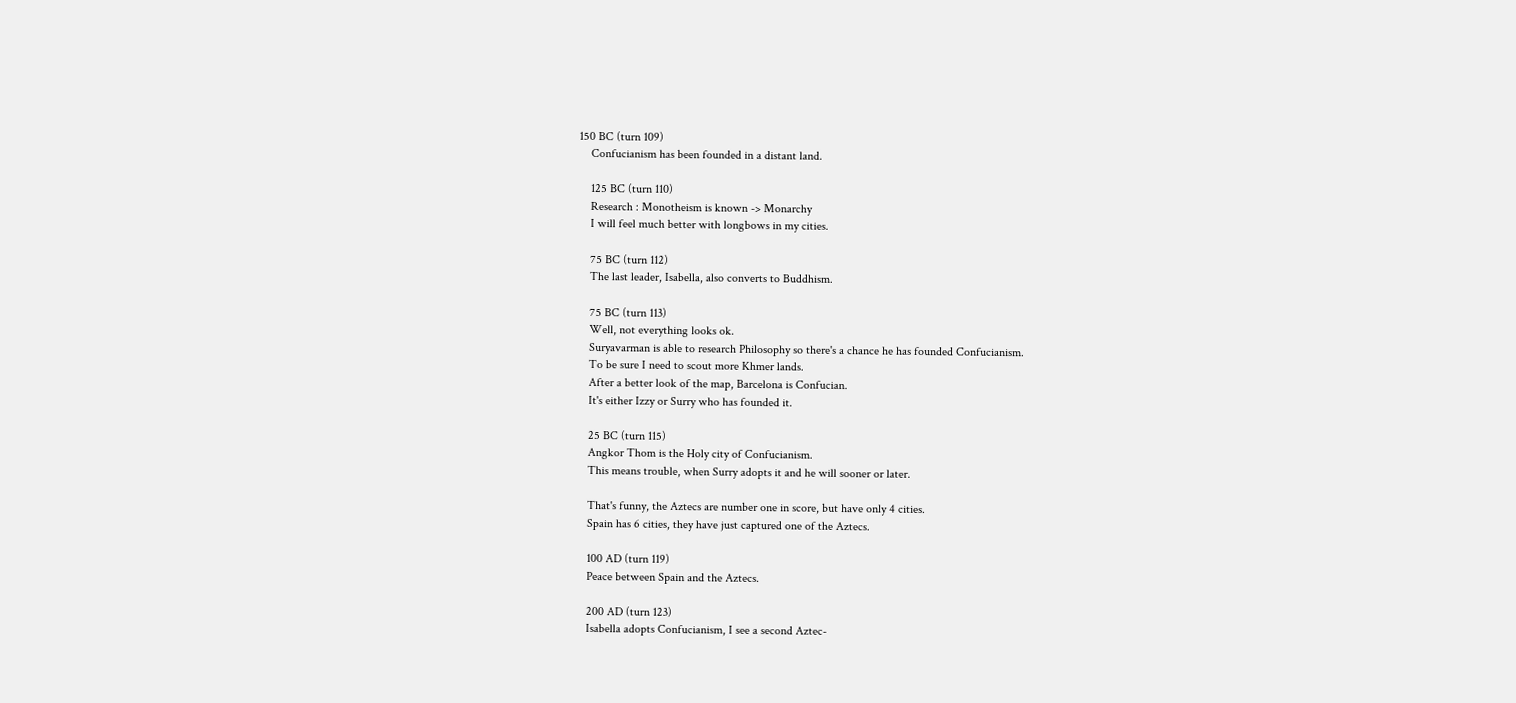150 BC (turn 109)
    Confucianism has been founded in a distant land.

    125 BC (turn 110)
    Research : Monotheism is known -> Monarchy
    I will feel much better with longbows in my cities.

    75 BC (turn 112)
    The last leader, Isabella, also converts to Buddhism.

    75 BC (turn 113)
    Well, not everything looks ok.
    Suryavarman is able to research Philosophy so there's a chance he has founded Confucianism.
    To be sure I need to scout more Khmer lands.
    After a better look of the map, Barcelona is Confucian.
    It's either Izzy or Surry who has founded it.

    25 BC (turn 115)
    Angkor Thom is the Holy city of Confucianism.
    This means trouble, when Surry adopts it and he will sooner or later.

    That's funny, the Aztecs are number one in score, but have only 4 cities.
    Spain has 6 cities, they have just captured one of the Aztecs.

    100 AD (turn 119)
    Peace between Spain and the Aztecs.

    200 AD (turn 123)
    Isabella adopts Confucianism, I see a second Aztec-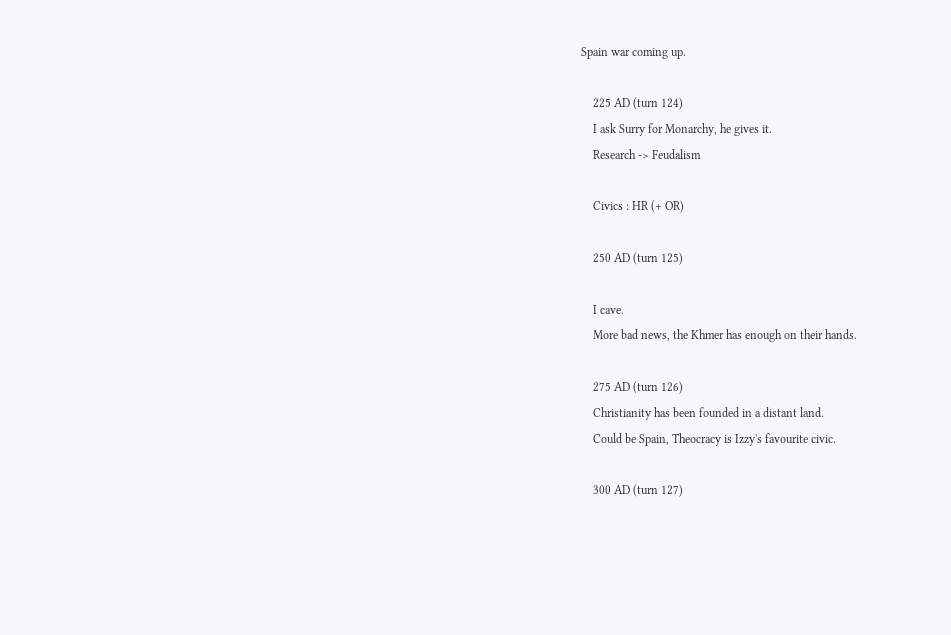Spain war coming up.

    225 AD (turn 124)
    I ask Surry for Monarchy, he gives it.
    Research -> Feudalism

    Civics : HR (+ OR)

    250 AD (turn 125)

    I cave.
    More bad news, the Khmer has enough on their hands.

    275 AD (turn 126)
    Christianity has been founded in a distant land.
    Could be Spain, Theocracy is Izzy's favourite civic.

    300 AD (turn 127)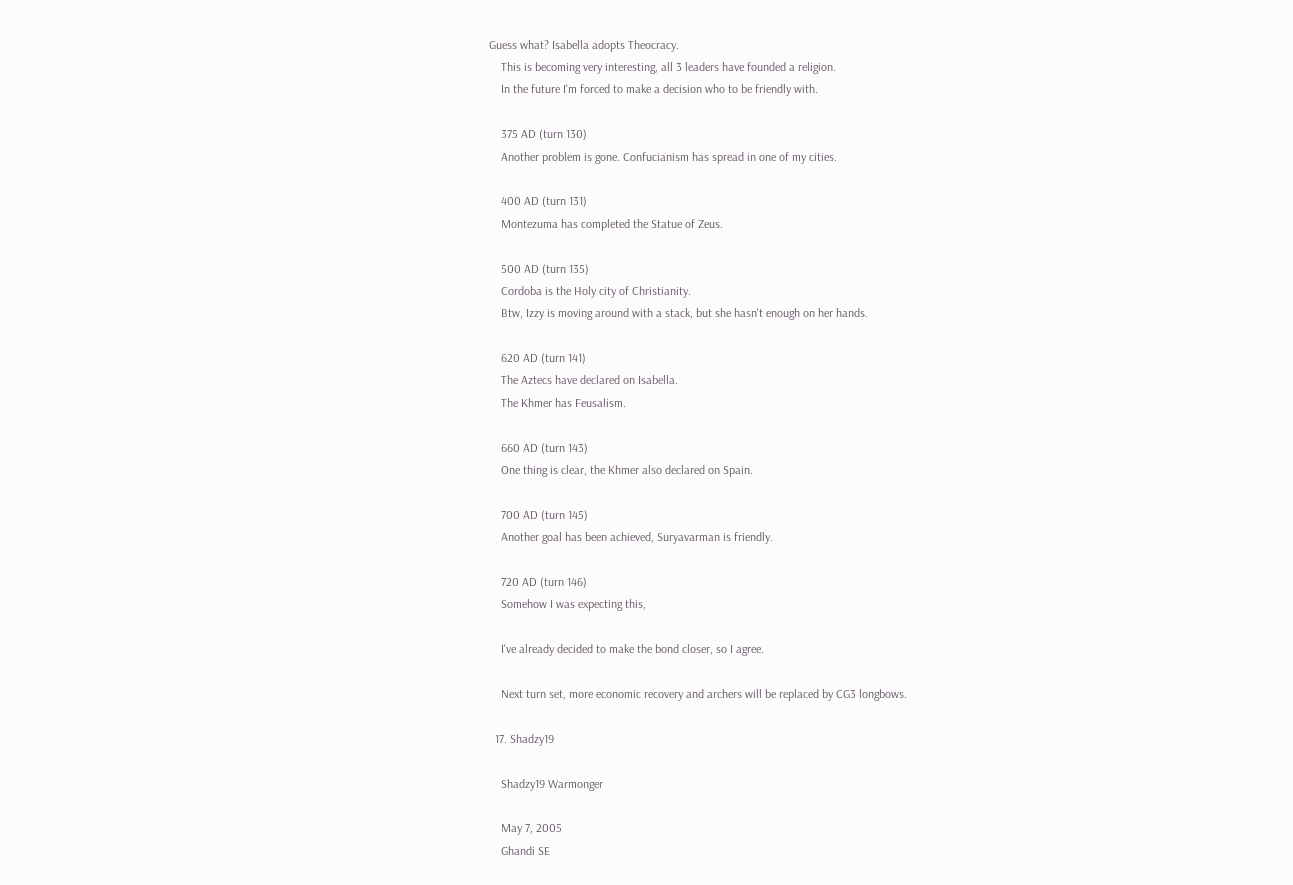Guess what? Isabella adopts Theocracy.
    This is becoming very interesting, all 3 leaders have founded a religion.
    In the future I'm forced to make a decision who to be friendly with.

    375 AD (turn 130)
    Another problem is gone. Confucianism has spread in one of my cities.

    400 AD (turn 131)
    Montezuma has completed the Statue of Zeus.

    500 AD (turn 135)
    Cordoba is the Holy city of Christianity.
    Btw, Izzy is moving around with a stack, but she hasn't enough on her hands.

    620 AD (turn 141)
    The Aztecs have declared on Isabella.
    The Khmer has Feusalism.

    660 AD (turn 143)
    One thing is clear, the Khmer also declared on Spain.

    700 AD (turn 145)
    Another goal has been achieved, Suryavarman is friendly.

    720 AD (turn 146)
    Somehow I was expecting this,

    I've already decided to make the bond closer, so I agree.

    Next turn set, more economic recovery and archers will be replaced by CG3 longbows.

  17. Shadzy19

    Shadzy19 Warmonger

    May 7, 2005
    Ghandi SE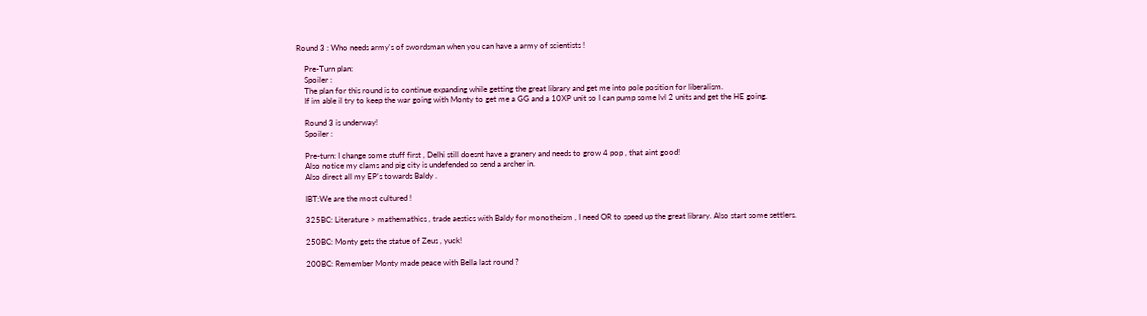Round 3 : Who needs army's of swordsman when you can have a army of scientists !

    Pre-Turn plan:
    Spoiler :
    The plan for this round is to continue expanding while getting the great library and get me into pole position for liberalism.
    If im able il try to keep the war going with Monty to get me a GG and a 10XP unit so I can pump some lvl 2 units and get the HE going.

    Round 3 is underway!
    Spoiler :

    Pre-turn: I change some stuff first , Delhi still doesnt have a granery and needs to grow 4 pop , that aint good!
    Also notice my clams and pig city is undefended so send a archer in.
    Also direct all my EP's towards Baldy .

    IBT:We are the most cultured !

    325BC: Literature > mathemathics , trade aestics with Baldy for monotheism , I need OR to speed up the great library. Also start some settlers.

    250BC: Monty gets the statue of Zeus , yuck!

    200BC: Remember Monty made peace with Bella last round ?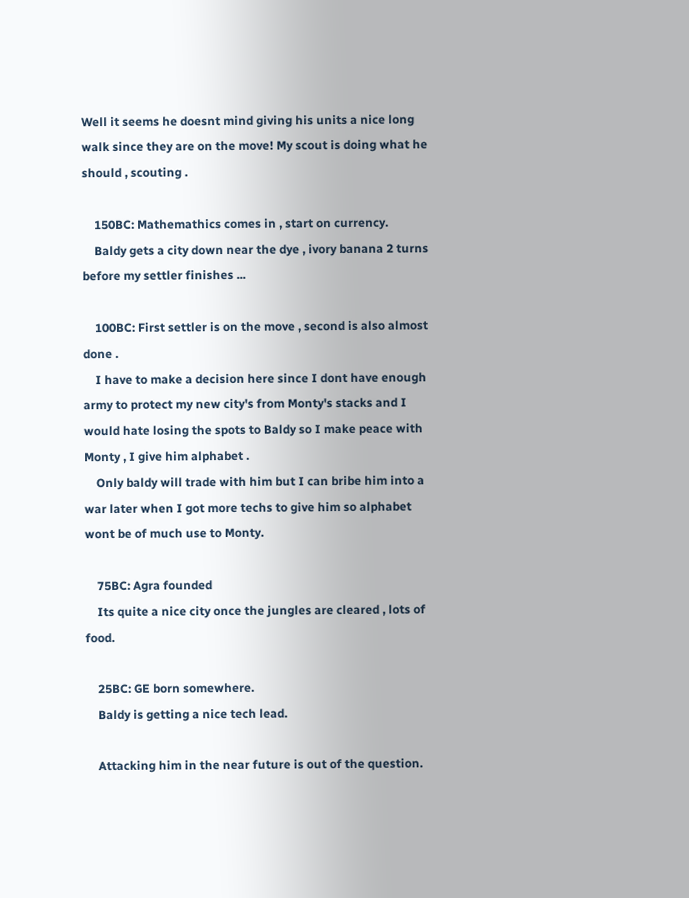Well it seems he doesnt mind giving his units a nice long walk since they are on the move! My scout is doing what he should , scouting .

    150BC: Mathemathics comes in , start on currency.
    Baldy gets a city down near the dye , ivory banana 2 turns before my settler finishes ...

    100BC: First settler is on the move , second is also almost done .
    I have to make a decision here since I dont have enough army to protect my new city's from Monty's stacks and I would hate losing the spots to Baldy so I make peace with Monty , I give him alphabet .
    Only baldy will trade with him but I can bribe him into a war later when I got more techs to give him so alphabet wont be of much use to Monty.

    75BC: Agra founded
    Its quite a nice city once the jungles are cleared , lots of food.

    25BC: GE born somewhere.
    Baldy is getting a nice tech lead.

    Attacking him in the near future is out of the question.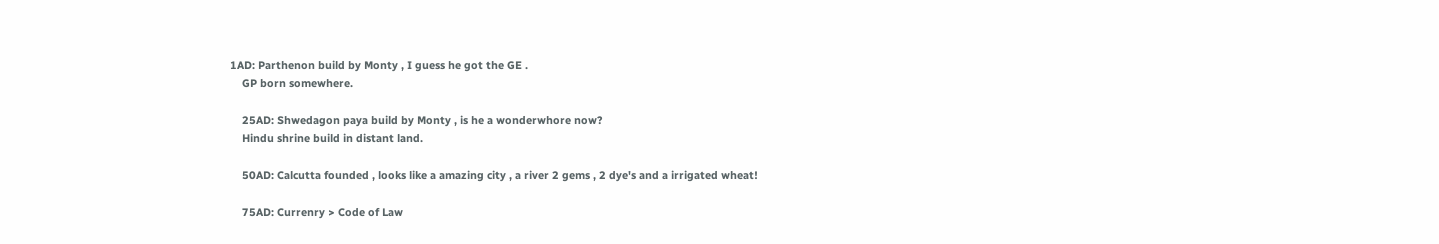1AD: Parthenon build by Monty , I guess he got the GE .
    GP born somewhere.

    25AD: Shwedagon paya build by Monty , is he a wonderwhore now?
    Hindu shrine build in distant land.

    50AD: Calcutta founded , looks like a amazing city , a river 2 gems , 2 dye's and a irrigated wheat!

    75AD: Currenry > Code of Law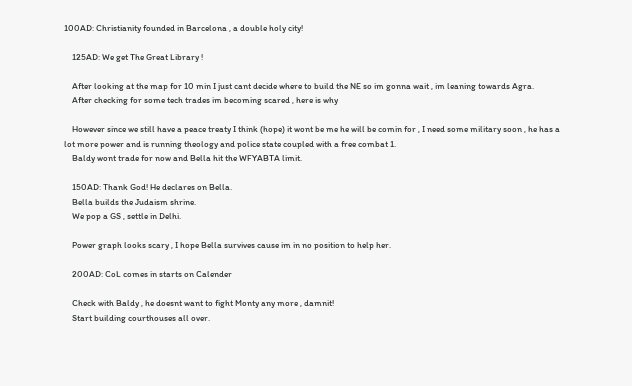100AD: Christianity founded in Barcelona , a double holy city!

    125AD: We get The Great Library !

    After looking at the map for 10 min I just cant decide where to build the NE so im gonna wait , im leaning towards Agra.
    After checking for some tech trades im becoming scared , here is why

    However since we still have a peace treaty I think (hope) it wont be me he will be comin for , I need some military soon , he has a lot more power and is running theology and police state coupled with a free combat 1.
    Baldy wont trade for now and Bella hit the WFYABTA limit.

    150AD: Thank God! He declares on Bella.
    Bella builds the Judaism shrine.
    We pop a GS , settle in Delhi.

    Power graph looks scary , I hope Bella survives cause im in no position to help her.

    200AD: CoL comes in starts on Calender

    Check with Baldy , he doesnt want to fight Monty any more , damnit!
    Start building courthouses all over.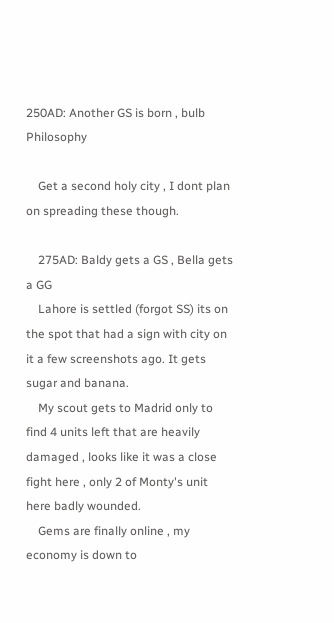250AD: Another GS is born , bulb Philosophy

    Get a second holy city , I dont plan on spreading these though.

    275AD: Baldy gets a GS , Bella gets a GG
    Lahore is settled (forgot SS) its on the spot that had a sign with city on it a few screenshots ago. It gets sugar and banana.
    My scout gets to Madrid only to find 4 units left that are heavily damaged , looks like it was a close fight here , only 2 of Monty's unit here badly wounded.
    Gems are finally online , my economy is down to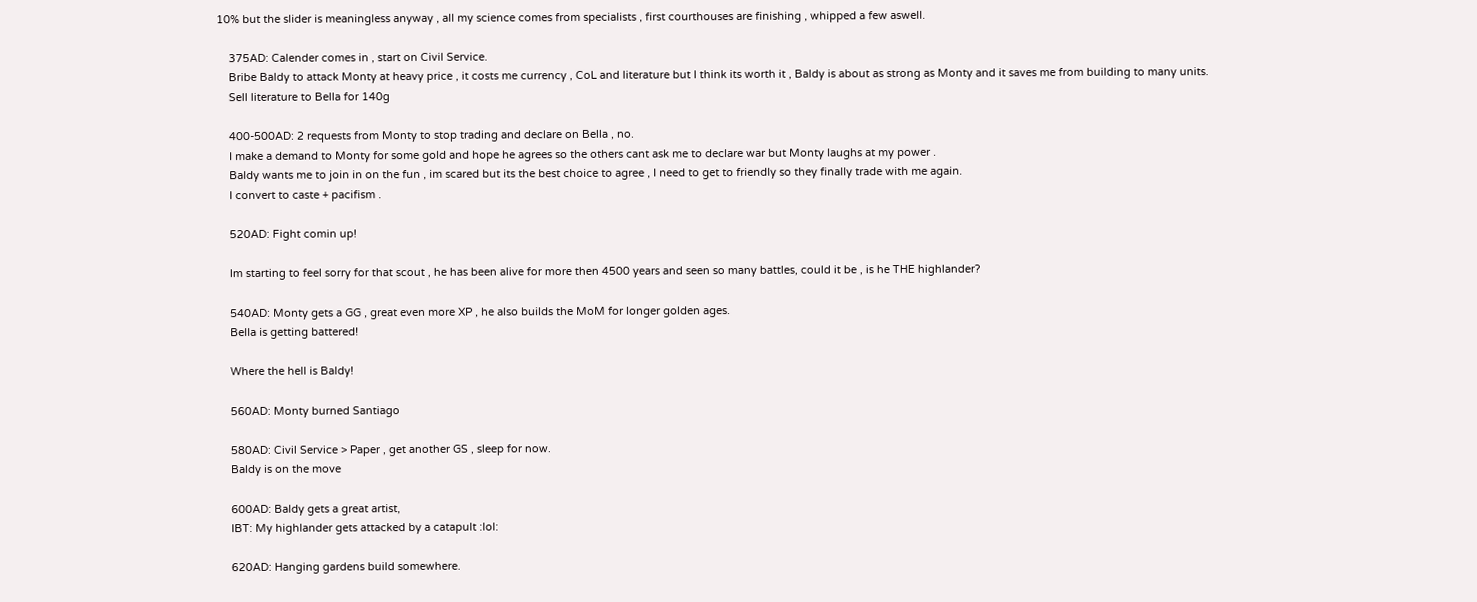10% but the slider is meaningless anyway , all my science comes from specialists , first courthouses are finishing , whipped a few aswell.

    375AD: Calender comes in , start on Civil Service.
    Bribe Baldy to attack Monty at heavy price , it costs me currency , CoL and literature but I think its worth it , Baldy is about as strong as Monty and it saves me from building to many units.
    Sell literature to Bella for 140g

    400-500AD: 2 requests from Monty to stop trading and declare on Bella , no.
    I make a demand to Monty for some gold and hope he agrees so the others cant ask me to declare war but Monty laughs at my power .
    Baldy wants me to join in on the fun , im scared but its the best choice to agree , I need to get to friendly so they finally trade with me again.
    I convert to caste + pacifism .

    520AD: Fight comin up!

    Im starting to feel sorry for that scout , he has been alive for more then 4500 years and seen so many battles, could it be , is he THE highlander?

    540AD: Monty gets a GG , great even more XP , he also builds the MoM for longer golden ages.
    Bella is getting battered!

    Where the hell is Baldy!

    560AD: Monty burned Santiago

    580AD: Civil Service > Paper , get another GS , sleep for now.
    Baldy is on the move

    600AD: Baldy gets a great artist,
    IBT: My highlander gets attacked by a catapult :lol:

    620AD: Hanging gardens build somewhere.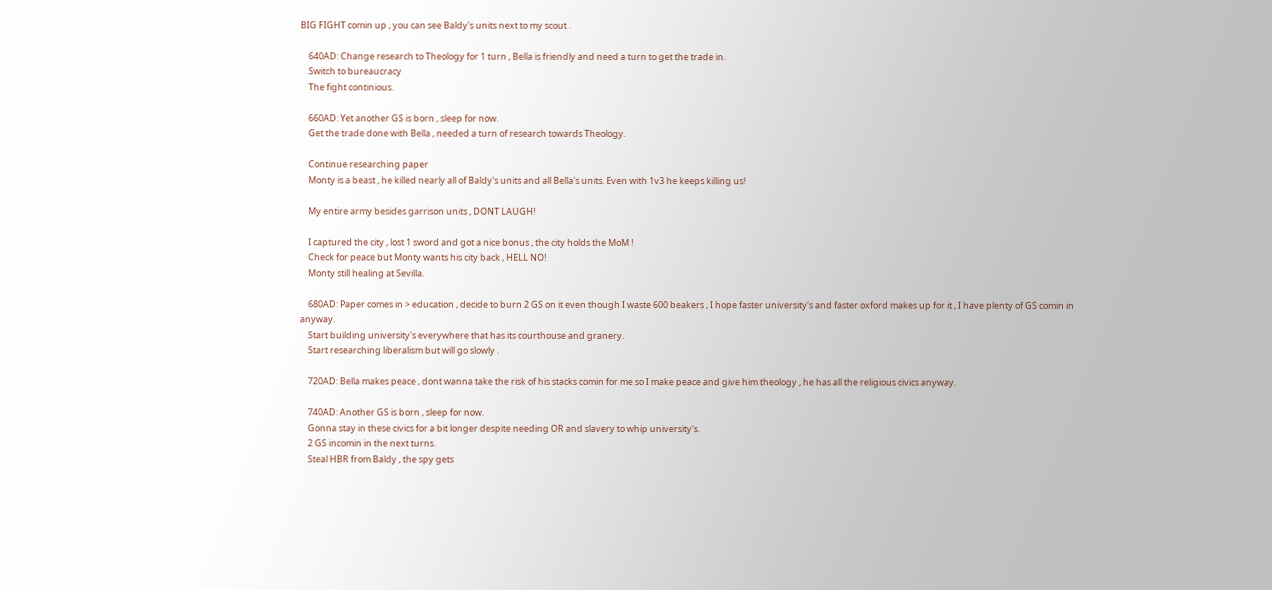BIG FIGHT comin up , you can see Baldy's units next to my scout .

    640AD: Change research to Theology for 1 turn , Bella is friendly and need a turn to get the trade in.
    Switch to bureaucracy
    The fight continious.

    660AD: Yet another GS is born , sleep for now.
    Get the trade done with Bella , needed a turn of research towards Theology.

    Continue researching paper
    Monty is a beast , he killed nearly all of Baldy's units and all Bella's units. Even with 1v3 he keeps killing us!

    My entire army besides garrison units , DONT LAUGH!

    I captured the city , lost 1 sword and got a nice bonus , the city holds the MoM !
    Check for peace but Monty wants his city back , HELL NO!
    Monty still healing at Sevilla.

    680AD: Paper comes in > education , decide to burn 2 GS on it even though I waste 600 beakers , I hope faster university's and faster oxford makes up for it , I have plenty of GS comin in anyway.
    Start building university's everywhere that has its courthouse and granery.
    Start researching liberalism but will go slowly .

    720AD: Bella makes peace , dont wanna take the risk of his stacks comin for me so I make peace and give him theology , he has all the religious civics anyway.

    740AD: Another GS is born , sleep for now.
    Gonna stay in these civics for a bit longer despite needing OR and slavery to whip university's.
    2 GS incomin in the next turns.
    Steal HBR from Baldy , the spy gets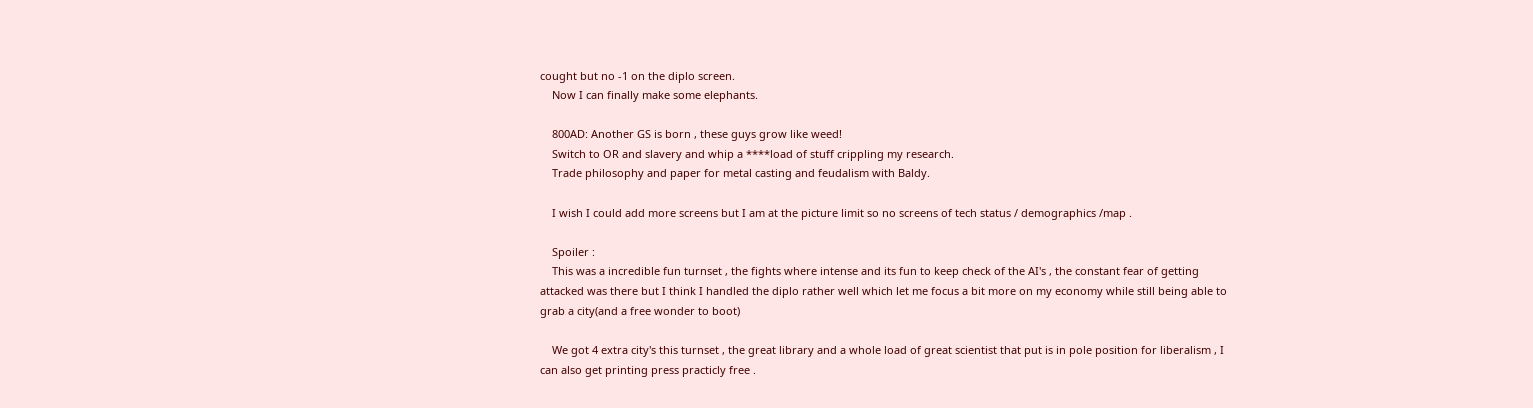cought but no -1 on the diplo screen.
    Now I can finally make some elephants.

    800AD: Another GS is born , these guys grow like weed!
    Switch to OR and slavery and whip a ****load of stuff crippling my research.
    Trade philosophy and paper for metal casting and feudalism with Baldy.

    I wish I could add more screens but I am at the picture limit so no screens of tech status / demographics /map .

    Spoiler :
    This was a incredible fun turnset , the fights where intense and its fun to keep check of the AI's , the constant fear of getting attacked was there but I think I handled the diplo rather well which let me focus a bit more on my economy while still being able to grab a city(and a free wonder to boot)

    We got 4 extra city's this turnset , the great library and a whole load of great scientist that put is in pole position for liberalism , I can also get printing press practicly free .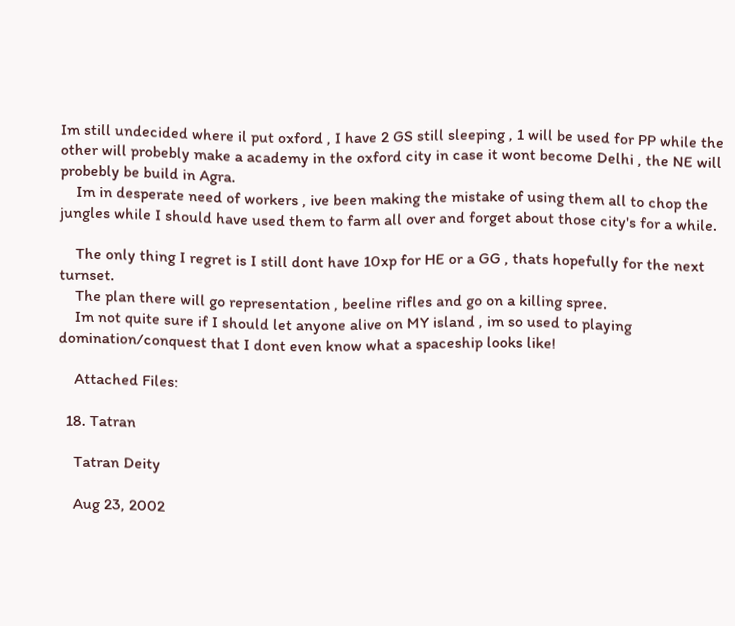Im still undecided where il put oxford , I have 2 GS still sleeping , 1 will be used for PP while the other will probebly make a academy in the oxford city in case it wont become Delhi , the NE will probebly be build in Agra.
    Im in desperate need of workers , ive been making the mistake of using them all to chop the jungles while I should have used them to farm all over and forget about those city's for a while.

    The only thing I regret is I still dont have 10xp for HE or a GG , thats hopefully for the next turnset.
    The plan there will go representation , beeline rifles and go on a killing spree.
    Im not quite sure if I should let anyone alive on MY island , im so used to playing domination/conquest that I dont even know what a spaceship looks like!

    Attached Files:

  18. Tatran

    Tatran Deity

    Aug 23, 2002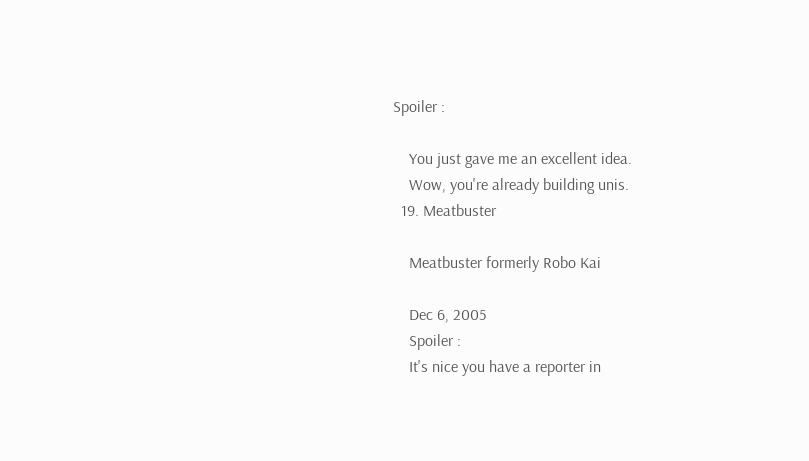Spoiler :

    You just gave me an excellent idea.
    Wow, you're already building unis.
  19. Meatbuster

    Meatbuster formerly Robo Kai

    Dec 6, 2005
    Spoiler :
    It's nice you have a reporter in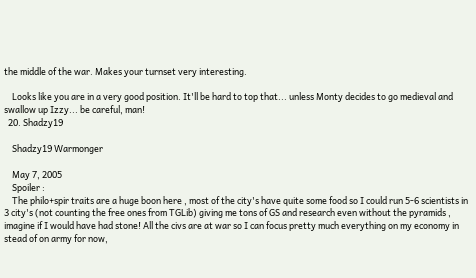the middle of the war. Makes your turnset very interesting.

    Looks like you are in a very good position. It'll be hard to top that... unless Monty decides to go medieval and swallow up Izzy... be careful, man!
  20. Shadzy19

    Shadzy19 Warmonger

    May 7, 2005
    Spoiler :
    The philo+spir traits are a huge boon here , most of the city's have quite some food so I could run 5-6 scientists in 3 city's (not counting the free ones from TGLib) giving me tons of GS and research even without the pyramids , imagine if I would have had stone! All the civs are at war so I can focus pretty much everything on my economy in stead of on army for now,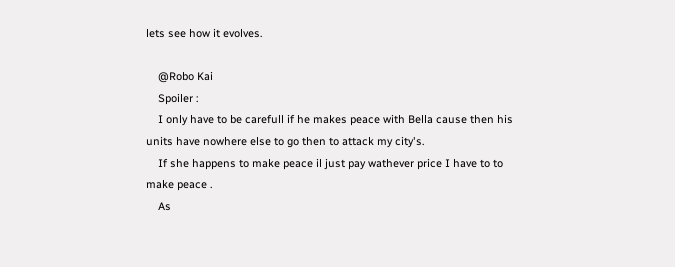lets see how it evolves.

    @Robo Kai
    Spoiler :
    I only have to be carefull if he makes peace with Bella cause then his units have nowhere else to go then to attack my city's.
    If she happens to make peace il just pay wathever price I have to to make peace .
    As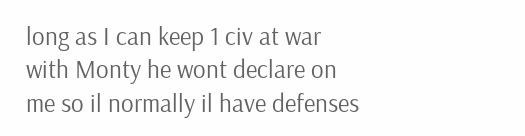long as I can keep 1 civ at war with Monty he wont declare on me so il normally il have defenses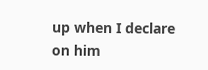up when I declare on him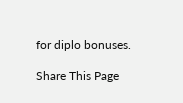for diplo bonuses.

Share This Page